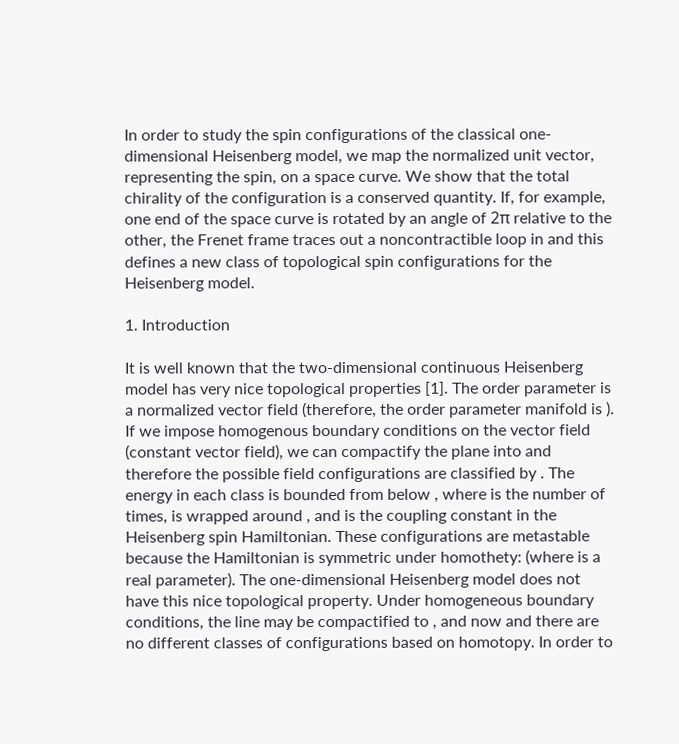In order to study the spin configurations of the classical one-dimensional Heisenberg model, we map the normalized unit vector, representing the spin, on a space curve. We show that the total chirality of the configuration is a conserved quantity. If, for example, one end of the space curve is rotated by an angle of 2π relative to the other, the Frenet frame traces out a noncontractible loop in and this defines a new class of topological spin configurations for the Heisenberg model.

1. Introduction

It is well known that the two-dimensional continuous Heisenberg model has very nice topological properties [1]. The order parameter is a normalized vector field (therefore, the order parameter manifold is ). If we impose homogenous boundary conditions on the vector field (constant vector field), we can compactify the plane into and therefore the possible field configurations are classified by . The energy in each class is bounded from below , where is the number of times, is wrapped around , and is the coupling constant in the Heisenberg spin Hamiltonian. These configurations are metastable because the Hamiltonian is symmetric under homothety: (where is a real parameter). The one-dimensional Heisenberg model does not have this nice topological property. Under homogeneous boundary conditions, the line may be compactified to , and now and there are no different classes of configurations based on homotopy. In order to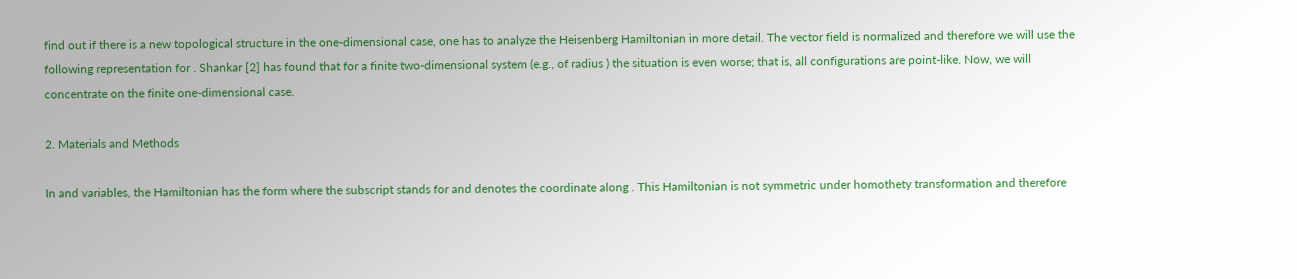find out if there is a new topological structure in the one-dimensional case, one has to analyze the Heisenberg Hamiltonian in more detail. The vector field is normalized and therefore we will use the following representation for . Shankar [2] has found that for a finite two-dimensional system (e.g., of radius ) the situation is even worse; that is, all configurations are point-like. Now, we will concentrate on the finite one-dimensional case.

2. Materials and Methods

In and variables, the Hamiltonian has the form where the subscript stands for and denotes the coordinate along . This Hamiltonian is not symmetric under homothety transformation and therefore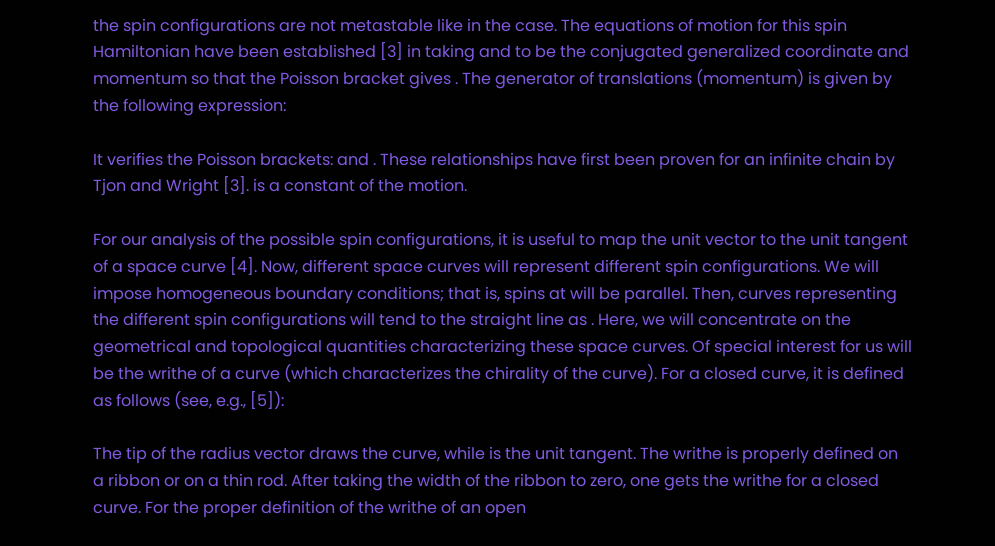the spin configurations are not metastable like in the case. The equations of motion for this spin Hamiltonian have been established [3] in taking and to be the conjugated generalized coordinate and momentum so that the Poisson bracket gives . The generator of translations (momentum) is given by the following expression:

It verifies the Poisson brackets: and . These relationships have first been proven for an infinite chain by Tjon and Wright [3]. is a constant of the motion.

For our analysis of the possible spin configurations, it is useful to map the unit vector to the unit tangent of a space curve [4]. Now, different space curves will represent different spin configurations. We will impose homogeneous boundary conditions; that is, spins at will be parallel. Then, curves representing the different spin configurations will tend to the straight line as . Here, we will concentrate on the geometrical and topological quantities characterizing these space curves. Of special interest for us will be the writhe of a curve (which characterizes the chirality of the curve). For a closed curve, it is defined as follows (see, e.g., [5]):

The tip of the radius vector draws the curve, while is the unit tangent. The writhe is properly defined on a ribbon or on a thin rod. After taking the width of the ribbon to zero, one gets the writhe for a closed curve. For the proper definition of the writhe of an open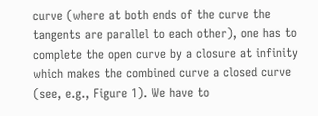curve (where at both ends of the curve the tangents are parallel to each other), one has to complete the open curve by a closure at infinity which makes the combined curve a closed curve (see, e.g., Figure 1). We have to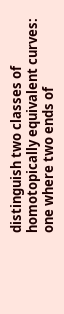distinguish two classes of homotopically equivalent curves: one where two ends of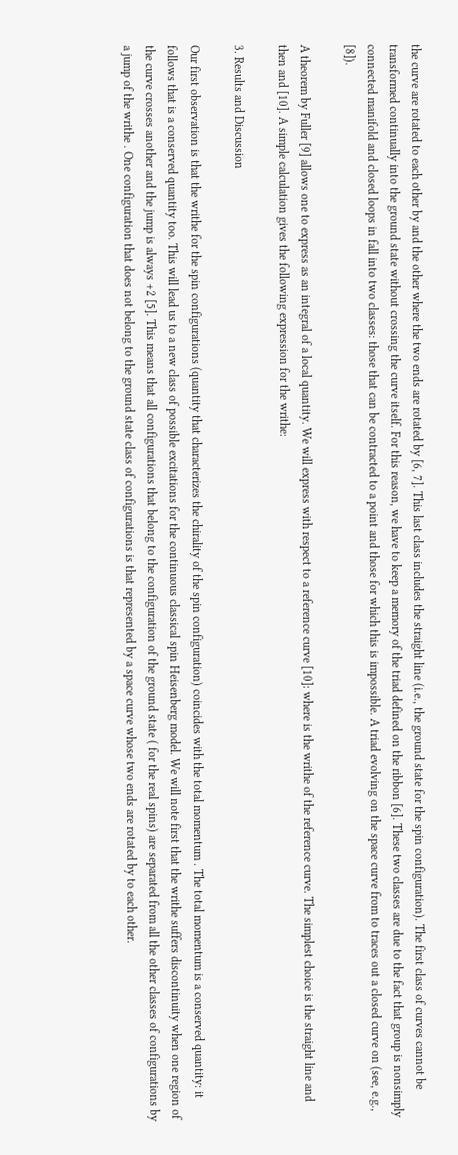the curve are rotated to each other by and the other where the two ends are rotated by [6, 7]. This last class includes the straight line (i.e., the ground state for the spin configuration). The first class of curves cannot be transformed continually into the ground state without crossing the curve itself. For this reason, we have to keep a memory of the triad defined on the ribbon [6]. These two classes are due to the fact that group is nonsimply connected manifold and closed loops in fall into two classes: those that can be contracted to a point and those for which this is impossible. A triad evolving on the space curve from to traces out a closed curve on (see, e.g., [8]).

A theorem by Fuller [9] allows one to express as an integral of a local quantity. We will express with respect to a reference curve [10]: where is the writhe of the reference curve. The simplest choice is the straight line and then and [10]. A simple calculation gives the following expression for the writhe:

3. Results and Discussion

Our first observation is that the writhe for the spin configurations (quantity that characterizes the chirality of the spin configuration) coincides with the total momentum . The total momentum is a conserved quantity: it follows that is a conserved quantity too. This will lead us to a new class of possible excitations for the continuous classical spin Heisenberg model. We will note first that the writhe suffers discontinuity when one region of the curve crosses another and the jump is always +2 [5]. This means that all configurations that belong to the configuration of the ground state ( for the real spins) are separated from all the other classes of configurations by a jump of the writhe . One configuration that does not belong to the ground state class of configurations is that represented by a space curve whose two ends are rotated by to each other.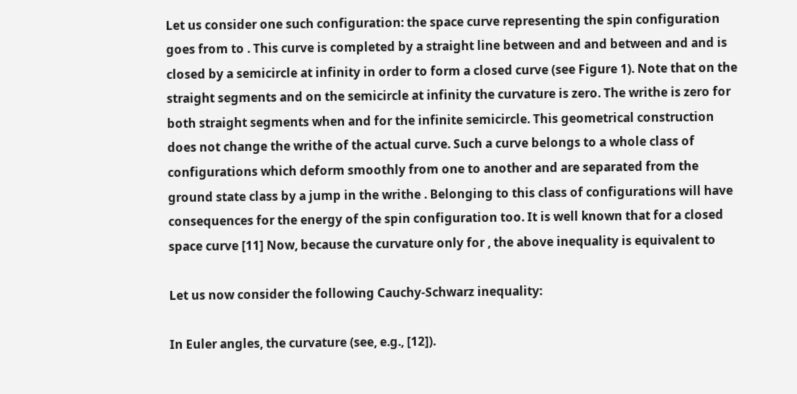Let us consider one such configuration: the space curve representing the spin configuration goes from to . This curve is completed by a straight line between and and between and and is closed by a semicircle at infinity in order to form a closed curve (see Figure 1). Note that on the straight segments and on the semicircle at infinity the curvature is zero. The writhe is zero for both straight segments when and for the infinite semicircle. This geometrical construction does not change the writhe of the actual curve. Such a curve belongs to a whole class of configurations which deform smoothly from one to another and are separated from the ground state class by a jump in the writhe . Belonging to this class of configurations will have consequences for the energy of the spin configuration too. It is well known that for a closed space curve [11] Now, because the curvature only for , the above inequality is equivalent to

Let us now consider the following Cauchy-Schwarz inequality:

In Euler angles, the curvature (see, e.g., [12]).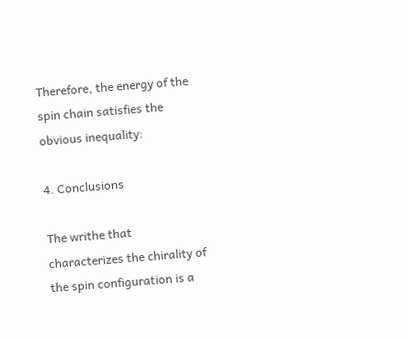Therefore, the energy of the spin chain satisfies the obvious inequality:

4. Conclusions

The writhe that characterizes the chirality of the spin configuration is a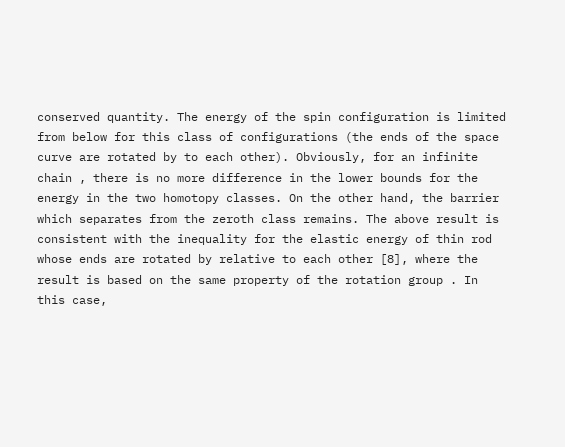conserved quantity. The energy of the spin configuration is limited from below for this class of configurations (the ends of the space curve are rotated by to each other). Obviously, for an infinite chain , there is no more difference in the lower bounds for the energy in the two homotopy classes. On the other hand, the barrier which separates from the zeroth class remains. The above result is consistent with the inequality for the elastic energy of thin rod whose ends are rotated by relative to each other [8], where the result is based on the same property of the rotation group . In this case,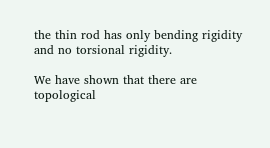the thin rod has only bending rigidity and no torsional rigidity.

We have shown that there are topological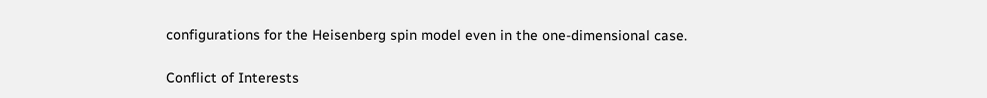configurations for the Heisenberg spin model even in the one-dimensional case.

Conflict of Interests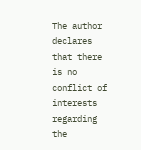The author declares that there is no conflict of interests regarding the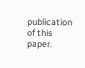publication of this paper.